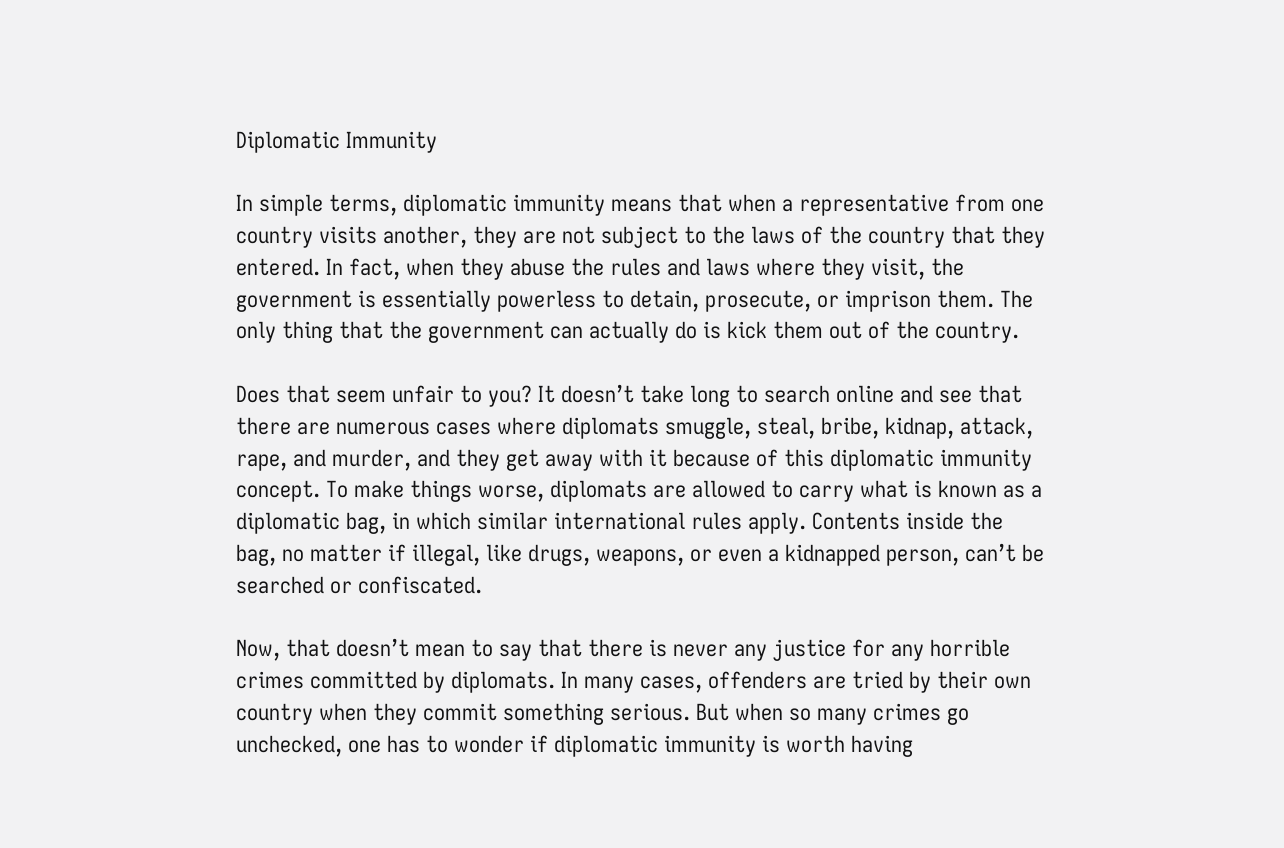Diplomatic Immunity

In simple terms, diplomatic immunity means that when a representative from one country visits another, they are not subject to the laws of the country that they entered. In fact, when they abuse the rules and laws where they visit, the government is essentially powerless to detain, prosecute, or imprison them. The only thing that the government can actually do is kick them out of the country.

Does that seem unfair to you? It doesn’t take long to search online and see that there are numerous cases where diplomats smuggle, steal, bribe, kidnap, attack, rape, and murder, and they get away with it because of this diplomatic immunity concept. To make things worse, diplomats are allowed to carry what is known as a diplomatic bag, in which similar international rules apply. Contents inside the bag, no matter if illegal, like drugs, weapons, or even a kidnapped person, can’t be searched or confiscated.

Now, that doesn’t mean to say that there is never any justice for any horrible crimes committed by diplomats. In many cases, offenders are tried by their own country when they commit something serious. But when so many crimes go unchecked, one has to wonder if diplomatic immunity is worth having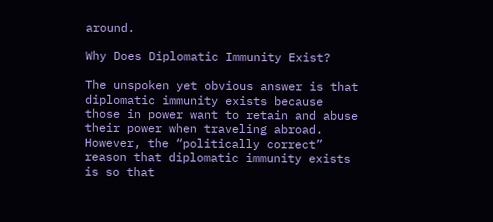around.

Why Does Diplomatic Immunity Exist?

The unspoken yet obvious answer is that diplomatic immunity exists because those in power want to retain and abuse their power when traveling abroad. However, the “politically correct” reason that diplomatic immunity exists is so that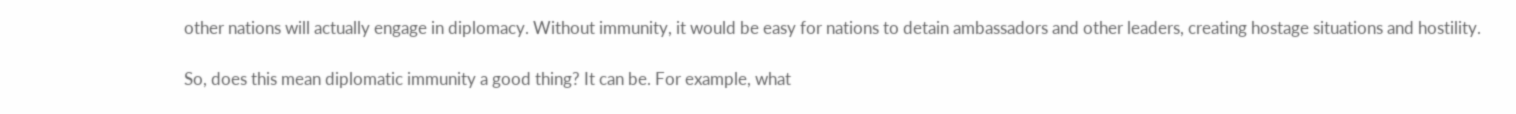other nations will actually engage in diplomacy. Without immunity, it would be easy for nations to detain ambassadors and other leaders, creating hostage situations and hostility.

So, does this mean diplomatic immunity a good thing? It can be. For example, what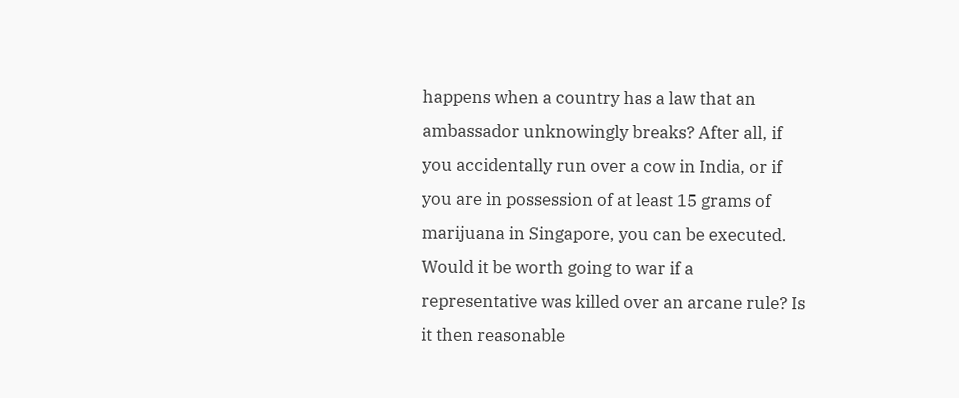happens when a country has a law that an ambassador unknowingly breaks? After all, if you accidentally run over a cow in India, or if you are in possession of at least 15 grams of marijuana in Singapore, you can be executed. Would it be worth going to war if a representative was killed over an arcane rule? Is it then reasonable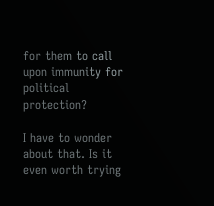for them to call upon immunity for political protection?

I have to wonder about that. Is it even worth trying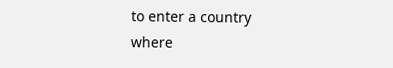to enter a country where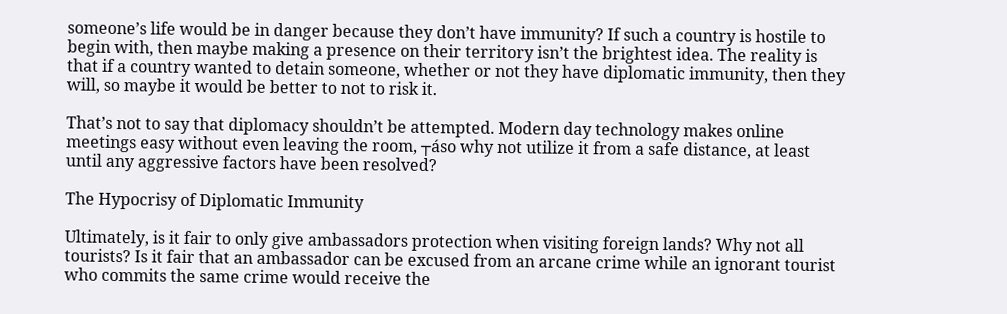someone’s life would be in danger because they don’t have immunity? If such a country is hostile to begin with, then maybe making a presence on their territory isn’t the brightest idea. The reality is that if a country wanted to detain someone, whether or not they have diplomatic immunity, then they will, so maybe it would be better to not to risk it.

That’s not to say that diplomacy shouldn’t be attempted. Modern day technology makes online meetings easy without even leaving the room, ┬áso why not utilize it from a safe distance, at least until any aggressive factors have been resolved?

The Hypocrisy of Diplomatic Immunity

Ultimately, is it fair to only give ambassadors protection when visiting foreign lands? Why not all tourists? Is it fair that an ambassador can be excused from an arcane crime while an ignorant tourist who commits the same crime would receive the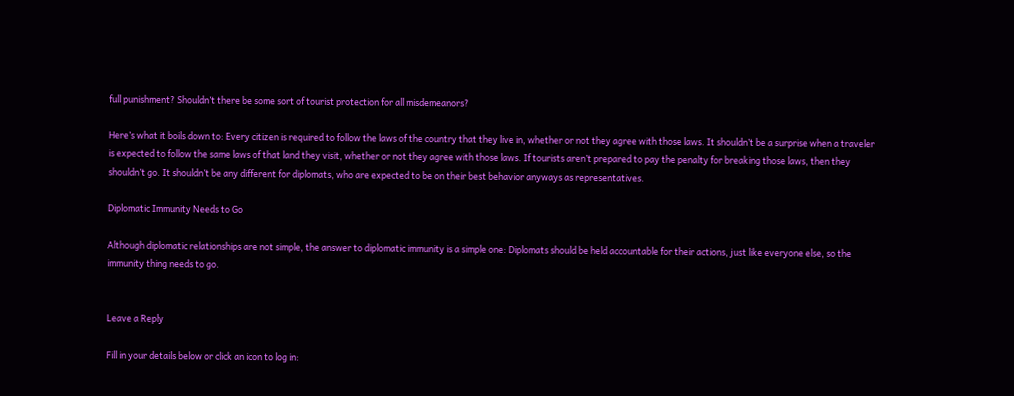full punishment? Shouldn’t there be some sort of tourist protection for all misdemeanors?

Here’s what it boils down to: Every citizen is required to follow the laws of the country that they live in, whether or not they agree with those laws. It shouldn’t be a surprise when a traveler is expected to follow the same laws of that land they visit, whether or not they agree with those laws. If tourists aren’t prepared to pay the penalty for breaking those laws, then they shouldn’t go. It shouldn’t be any different for diplomats, who are expected to be on their best behavior anyways as representatives.

Diplomatic Immunity Needs to Go

Although diplomatic relationships are not simple, the answer to diplomatic immunity is a simple one: Diplomats should be held accountable for their actions, just like everyone else, so the immunity thing needs to go.


Leave a Reply

Fill in your details below or click an icon to log in: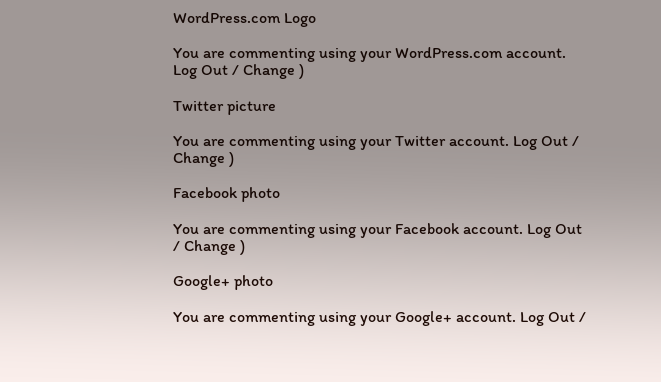WordPress.com Logo

You are commenting using your WordPress.com account. Log Out / Change )

Twitter picture

You are commenting using your Twitter account. Log Out / Change )

Facebook photo

You are commenting using your Facebook account. Log Out / Change )

Google+ photo

You are commenting using your Google+ account. Log Out /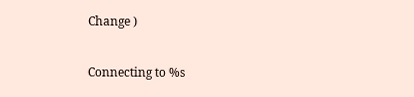Change )

Connecting to %s